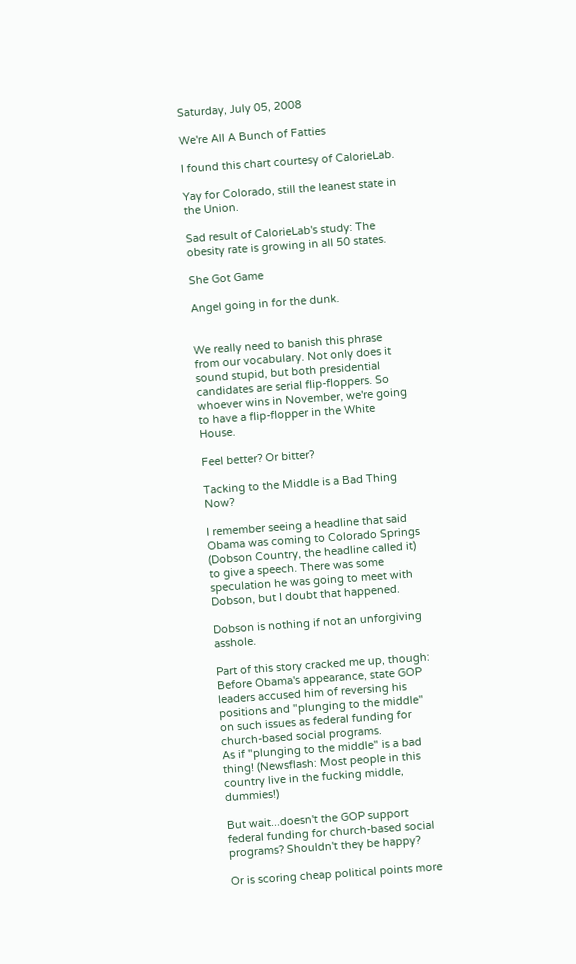Saturday, July 05, 2008

We're All A Bunch of Fatties

I found this chart courtesy of CalorieLab.

Yay for Colorado, still the leanest state in the Union.

Sad result of CalorieLab's study: The obesity rate is growing in all 50 states.

She Got Game

Angel going in for the dunk.


We really need to banish this phrase from our vocabulary. Not only does it sound stupid, but both presidential candidates are serial flip-floppers. So whoever wins in November, we're going to have a flip-flopper in the White House.

Feel better? Or bitter?

Tacking to the Middle is a Bad Thing Now?

I remember seeing a headline that said Obama was coming to Colorado Springs (Dobson Country, the headline called it) to give a speech. There was some speculation he was going to meet with Dobson, but I doubt that happened.

Dobson is nothing if not an unforgiving asshole.

Part of this story cracked me up, though:
Before Obama's appearance, state GOP leaders accused him of reversing his positions and "plunging to the middle" on such issues as federal funding for church-based social programs.
As if "plunging to the middle" is a bad thing! (Newsflash: Most people in this country live in the fucking middle, dummies!)

But wait...doesn't the GOP support federal funding for church-based social programs? Shouldn't they be happy?

Or is scoring cheap political points more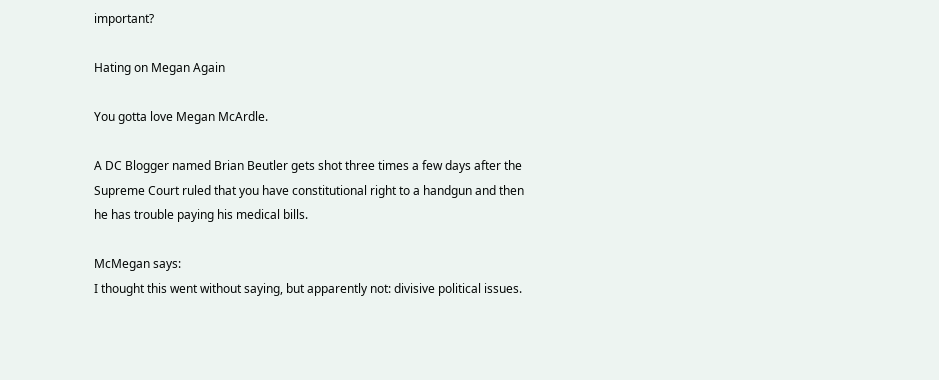important?

Hating on Megan Again

You gotta love Megan McArdle.

A DC Blogger named Brian Beutler gets shot three times a few days after the Supreme Court ruled that you have constitutional right to a handgun and then he has trouble paying his medical bills.

McMegan says:
I thought this went without saying, but apparently not: divisive political issues.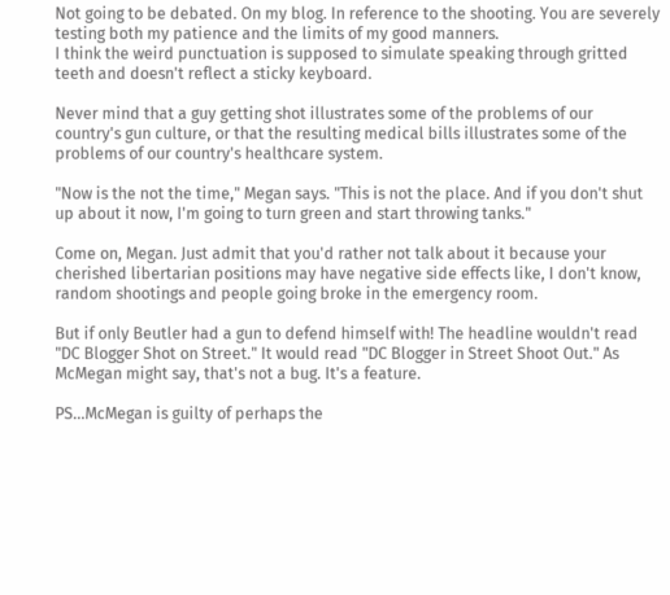Not going to be debated. On my blog. In reference to the shooting. You are severely testing both my patience and the limits of my good manners.
I think the weird punctuation is supposed to simulate speaking through gritted teeth and doesn't reflect a sticky keyboard.

Never mind that a guy getting shot illustrates some of the problems of our country's gun culture, or that the resulting medical bills illustrates some of the problems of our country's healthcare system.

"Now is the not the time," Megan says. "This is not the place. And if you don't shut up about it now, I'm going to turn green and start throwing tanks."

Come on, Megan. Just admit that you'd rather not talk about it because your cherished libertarian positions may have negative side effects like, I don't know, random shootings and people going broke in the emergency room.

But if only Beutler had a gun to defend himself with! The headline wouldn't read "DC Blogger Shot on Street." It would read "DC Blogger in Street Shoot Out." As McMegan might say, that's not a bug. It's a feature.

PS...McMegan is guilty of perhaps the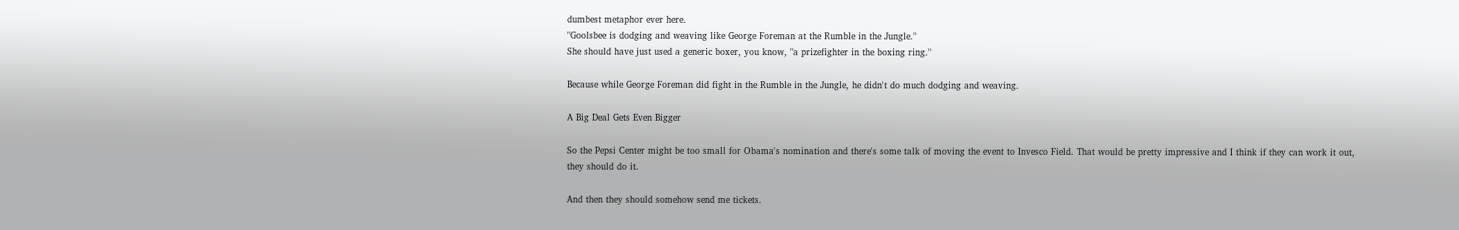dumbest metaphor ever here.
"Goolsbee is dodging and weaving like George Foreman at the Rumble in the Jungle."
She should have just used a generic boxer, you know, "a prizefighter in the boxing ring."

Because while George Foreman did fight in the Rumble in the Jungle, he didn't do much dodging and weaving.

A Big Deal Gets Even Bigger

So the Pepsi Center might be too small for Obama's nomination and there's some talk of moving the event to Invesco Field. That would be pretty impressive and I think if they can work it out, they should do it.

And then they should somehow send me tickets.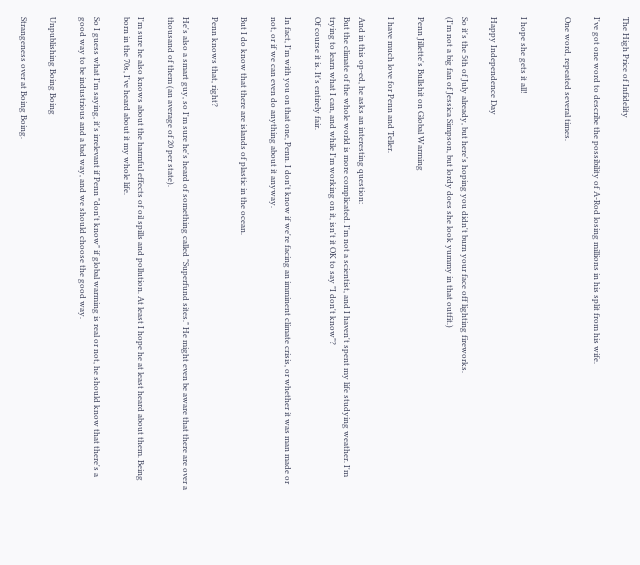The High Price of Infidelity

I've got one word to describe the possibility of A-Rod losing millions in his split from his wife.

One word, repeated several times.


I hope she gets it all!

Happy Independence Day

So it's the 5th of July already, but here's hoping you didn't burn your face off lighting fireworks.
(I'm not a big fan of Jessica Simpson, but lordy does she look yummy in that outfit.)

Penn Jillette's Bullshit on Global Warming

I have much love for Penn and Teller.

And in this op-ed, he asks an interesting question:
But the climate of the whole world is more complicated. I'm not a scientist, and I haven't spent my life studying weather. I'm trying to learn what I can, and while I'm working on it, isn't it OK to say "I don't know"?
Of course it is. It's entirely fair.

In fact, I'm with you on that one, Penn. I don't know if we're facing an imminent climate crisis, or whether it was man made or not, or if we can even do anything about it anyway.

But I do know that there are islands of plastic in the ocean.

Penn knows that, right?

He's also a smart guy, so I'm sure he's heard of something called "Superfund sites." He might even be aware that there are over a thousand of them (an average of 20 per state).

I'm sure he also knows about the harmful effects of oil spills and pollution. At least I hope he at least heard about them. Being born in the 70s, I've heard about it my whole life.

So I guess what I'm saying, it's irrelevant if Penn "don't know" if global warming is real or not, he should know that there's a good way to be industrious and a bad way, and we should choose the good way.

Unpublishing Boing Boing

Strangeness over at Boing Boing.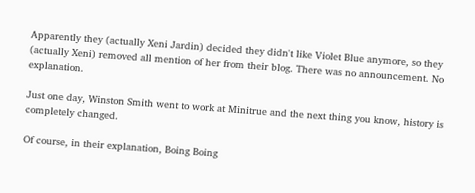Apparently they (actually Xeni Jardin) decided they didn't like Violet Blue anymore, so they (actually Xeni) removed all mention of her from their blog. There was no announcement. No explanation.

Just one day, Winston Smith went to work at Minitrue and the next thing you know, history is completely changed.

Of course, in their explanation, Boing Boing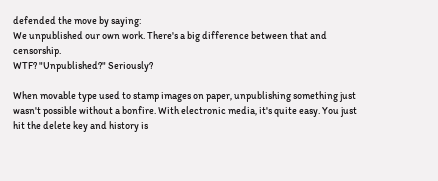defended the move by saying:
We unpublished our own work. There's a big difference between that and censorship.
WTF? "Unpublished?" Seriously?

When movable type used to stamp images on paper, unpublishing something just wasn't possible without a bonfire. With electronic media, it's quite easy. You just hit the delete key and history is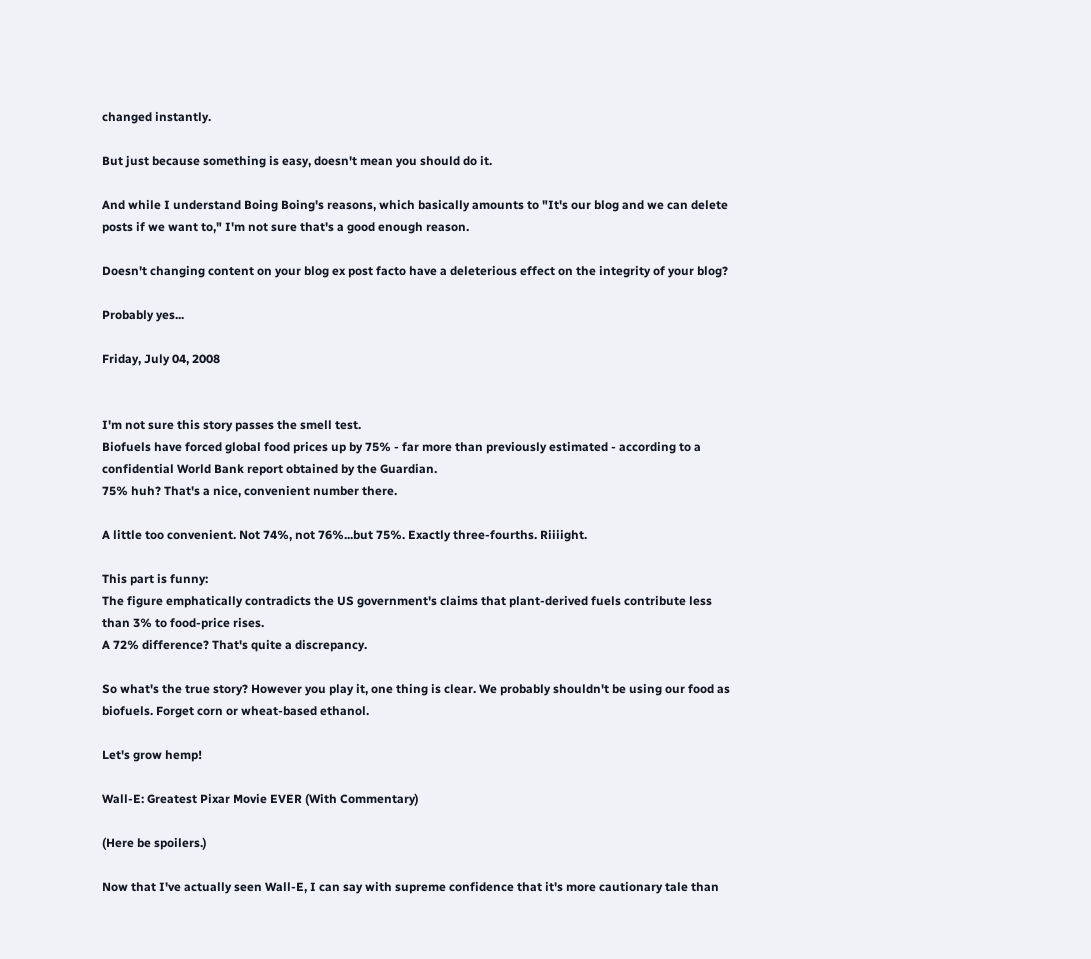changed instantly.

But just because something is easy, doesn't mean you should do it.

And while I understand Boing Boing's reasons, which basically amounts to "It's our blog and we can delete posts if we want to," I'm not sure that's a good enough reason.

Doesn't changing content on your blog ex post facto have a deleterious effect on the integrity of your blog?

Probably yes...

Friday, July 04, 2008


I'm not sure this story passes the smell test.
Biofuels have forced global food prices up by 75% - far more than previously estimated - according to a confidential World Bank report obtained by the Guardian.
75% huh? That's a nice, convenient number there.

A little too convenient. Not 74%, not 76%...but 75%. Exactly three-fourths. Riiiight.

This part is funny:
The figure emphatically contradicts the US government's claims that plant-derived fuels contribute less than 3% to food-price rises.
A 72% difference? That's quite a discrepancy.

So what's the true story? However you play it, one thing is clear. We probably shouldn't be using our food as biofuels. Forget corn or wheat-based ethanol.

Let's grow hemp!

Wall-E: Greatest Pixar Movie EVER (With Commentary)

(Here be spoilers.)

Now that I've actually seen Wall-E, I can say with supreme confidence that it's more cautionary tale than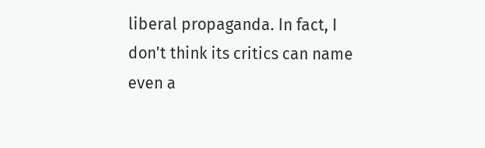liberal propaganda. In fact, I don't think its critics can name even a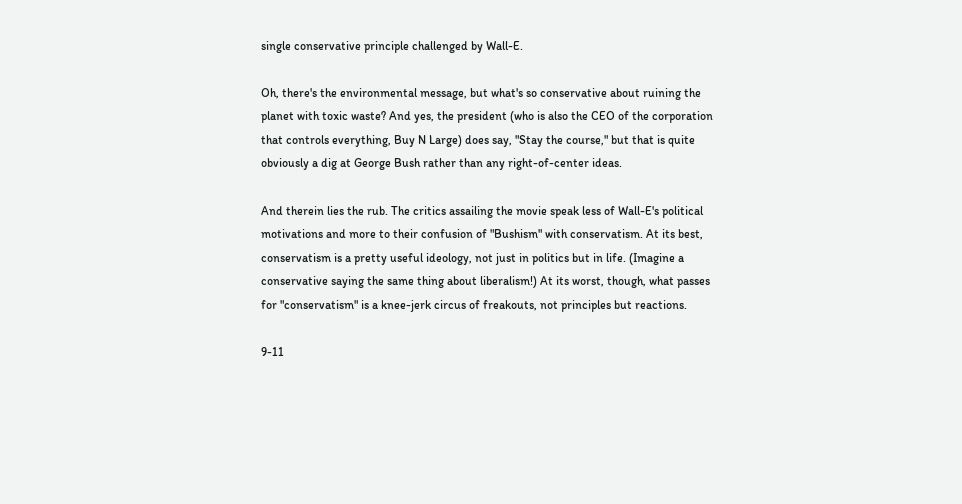single conservative principle challenged by Wall-E.

Oh, there's the environmental message, but what's so conservative about ruining the planet with toxic waste? And yes, the president (who is also the CEO of the corporation that controls everything, Buy N Large) does say, "Stay the course," but that is quite obviously a dig at George Bush rather than any right-of-center ideas.

And therein lies the rub. The critics assailing the movie speak less of Wall-E's political motivations and more to their confusion of "Bushism" with conservatism. At its best, conservatism is a pretty useful ideology, not just in politics but in life. (Imagine a conservative saying the same thing about liberalism!) At its worst, though, what passes for "conservatism" is a knee-jerk circus of freakouts, not principles but reactions.

9-11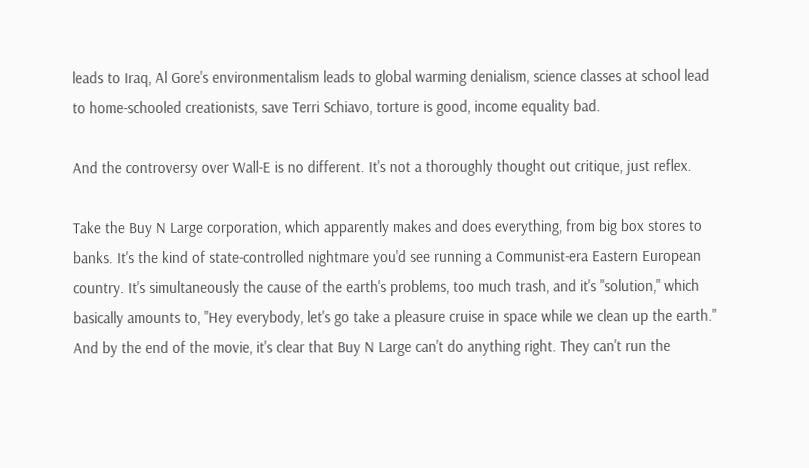leads to Iraq, Al Gore's environmentalism leads to global warming denialism, science classes at school lead to home-schooled creationists, save Terri Schiavo, torture is good, income equality bad.

And the controversy over Wall-E is no different. It's not a thoroughly thought out critique, just reflex.

Take the Buy N Large corporation, which apparently makes and does everything, from big box stores to banks. It's the kind of state-controlled nightmare you'd see running a Communist-era Eastern European country. It's simultaneously the cause of the earth's problems, too much trash, and it's "solution," which basically amounts to, "Hey everybody, let's go take a pleasure cruise in space while we clean up the earth." And by the end of the movie, it's clear that Buy N Large can't do anything right. They can't run the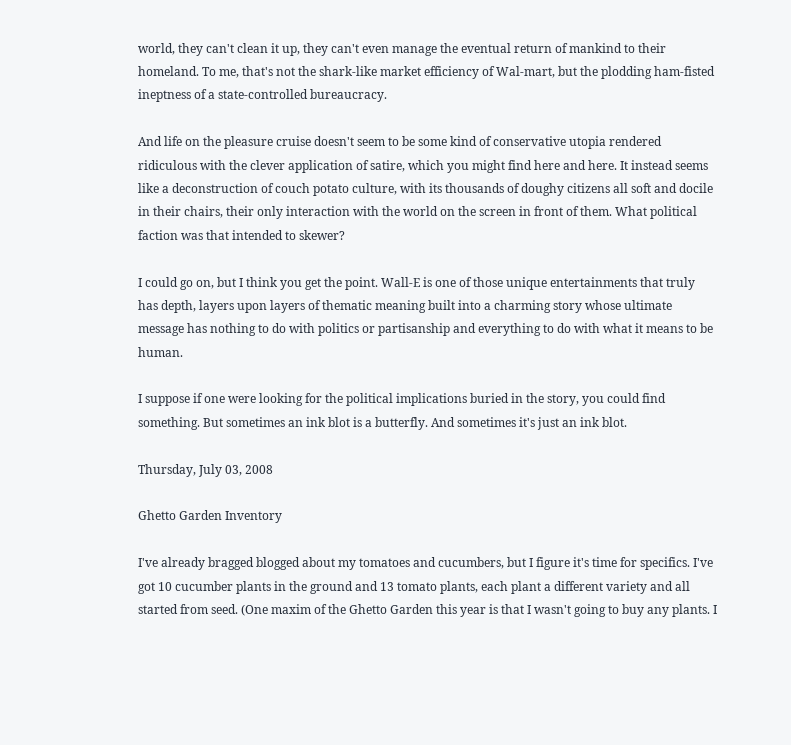world, they can't clean it up, they can't even manage the eventual return of mankind to their homeland. To me, that's not the shark-like market efficiency of Wal-mart, but the plodding ham-fisted ineptness of a state-controlled bureaucracy.

And life on the pleasure cruise doesn't seem to be some kind of conservative utopia rendered ridiculous with the clever application of satire, which you might find here and here. It instead seems like a deconstruction of couch potato culture, with its thousands of doughy citizens all soft and docile in their chairs, their only interaction with the world on the screen in front of them. What political faction was that intended to skewer?

I could go on, but I think you get the point. Wall-E is one of those unique entertainments that truly has depth, layers upon layers of thematic meaning built into a charming story whose ultimate message has nothing to do with politics or partisanship and everything to do with what it means to be human.

I suppose if one were looking for the political implications buried in the story, you could find something. But sometimes an ink blot is a butterfly. And sometimes it's just an ink blot.

Thursday, July 03, 2008

Ghetto Garden Inventory

I've already bragged blogged about my tomatoes and cucumbers, but I figure it's time for specifics. I've got 10 cucumber plants in the ground and 13 tomato plants, each plant a different variety and all started from seed. (One maxim of the Ghetto Garden this year is that I wasn't going to buy any plants. I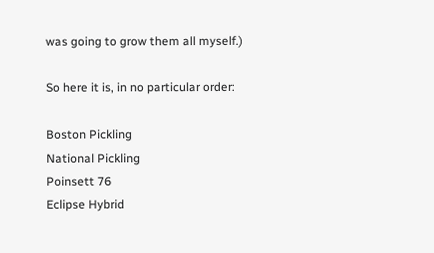was going to grow them all myself.)

So here it is, in no particular order:

Boston Pickling
National Pickling
Poinsett 76
Eclipse Hybrid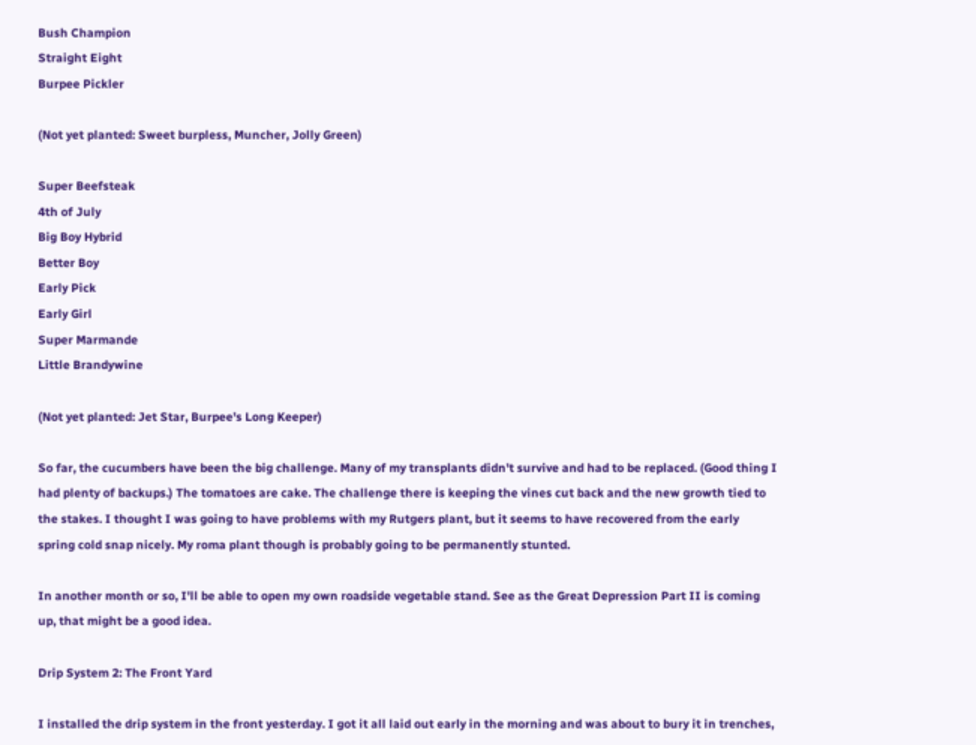Bush Champion
Straight Eight
Burpee Pickler

(Not yet planted: Sweet burpless, Muncher, Jolly Green)

Super Beefsteak
4th of July
Big Boy Hybrid
Better Boy
Early Pick
Early Girl
Super Marmande
Little Brandywine

(Not yet planted: Jet Star, Burpee's Long Keeper)

So far, the cucumbers have been the big challenge. Many of my transplants didn't survive and had to be replaced. (Good thing I had plenty of backups.) The tomatoes are cake. The challenge there is keeping the vines cut back and the new growth tied to the stakes. I thought I was going to have problems with my Rutgers plant, but it seems to have recovered from the early spring cold snap nicely. My roma plant though is probably going to be permanently stunted.

In another month or so, I'll be able to open my own roadside vegetable stand. See as the Great Depression Part II is coming up, that might be a good idea.

Drip System 2: The Front Yard

I installed the drip system in the front yesterday. I got it all laid out early in the morning and was about to bury it in trenches,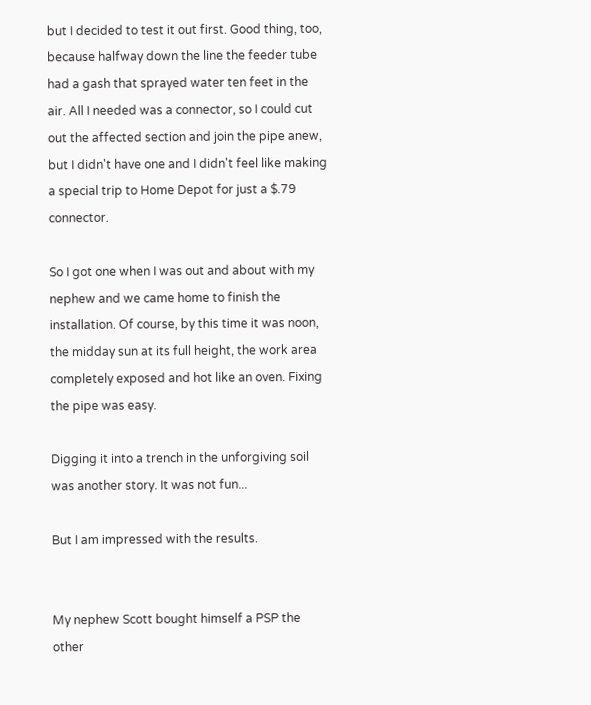but I decided to test it out first. Good thing, too, because halfway down the line the feeder tube had a gash that sprayed water ten feet in the air. All I needed was a connector, so I could cut out the affected section and join the pipe anew, but I didn't have one and I didn't feel like making a special trip to Home Depot for just a $.79 connector.

So I got one when I was out and about with my nephew and we came home to finish the installation. Of course, by this time it was noon, the midday sun at its full height, the work area completely exposed and hot like an oven. Fixing the pipe was easy.

Digging it into a trench in the unforgiving soil was another story. It was not fun...

But I am impressed with the results.


My nephew Scott bought himself a PSP the other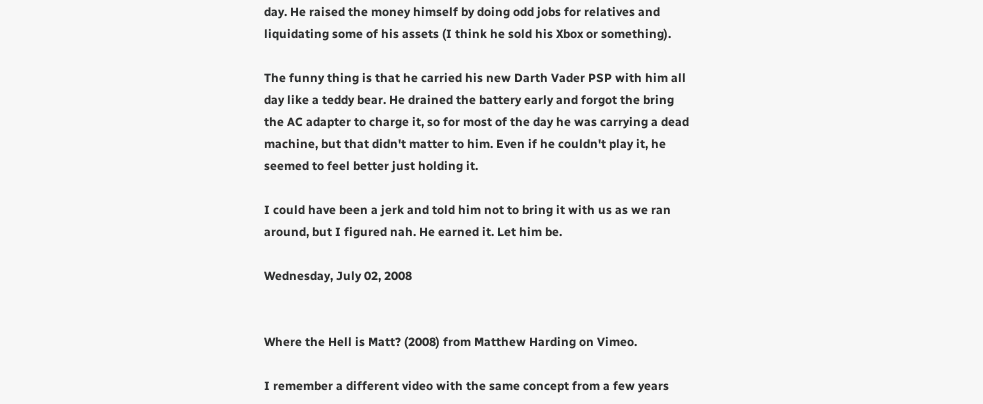day. He raised the money himself by doing odd jobs for relatives and liquidating some of his assets (I think he sold his Xbox or something).

The funny thing is that he carried his new Darth Vader PSP with him all day like a teddy bear. He drained the battery early and forgot the bring the AC adapter to charge it, so for most of the day he was carrying a dead machine, but that didn't matter to him. Even if he couldn't play it, he seemed to feel better just holding it.

I could have been a jerk and told him not to bring it with us as we ran around, but I figured nah. He earned it. Let him be.

Wednesday, July 02, 2008


Where the Hell is Matt? (2008) from Matthew Harding on Vimeo.

I remember a different video with the same concept from a few years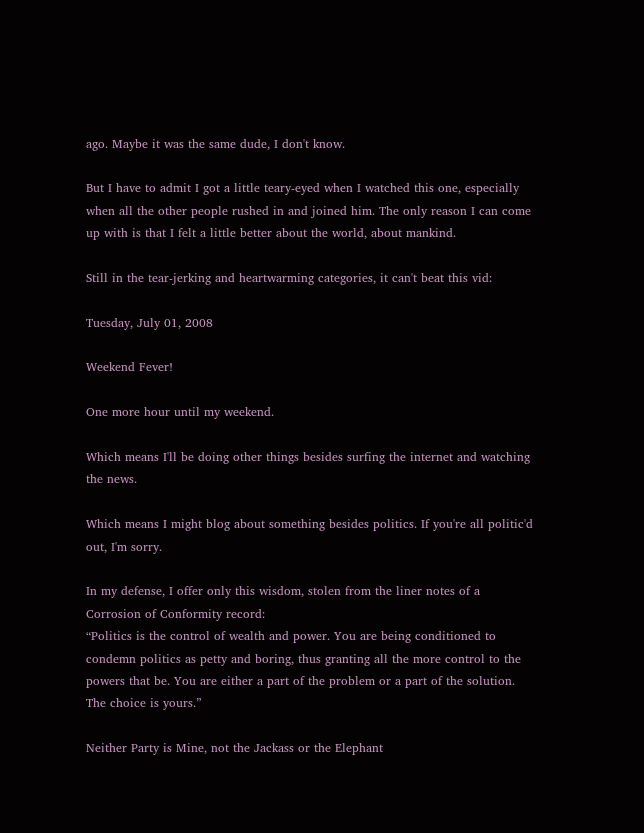ago. Maybe it was the same dude, I don't know.

But I have to admit I got a little teary-eyed when I watched this one, especially when all the other people rushed in and joined him. The only reason I can come up with is that I felt a little better about the world, about mankind.

Still in the tear-jerking and heartwarming categories, it can't beat this vid:

Tuesday, July 01, 2008

Weekend Fever!

One more hour until my weekend.

Which means I'll be doing other things besides surfing the internet and watching the news.

Which means I might blog about something besides politics. If you're all politic'd out, I'm sorry.

In my defense, I offer only this wisdom, stolen from the liner notes of a Corrosion of Conformity record:
“Politics is the control of wealth and power. You are being conditioned to condemn politics as petty and boring, thus granting all the more control to the powers that be. You are either a part of the problem or a part of the solution. The choice is yours.”

Neither Party is Mine, not the Jackass or the Elephant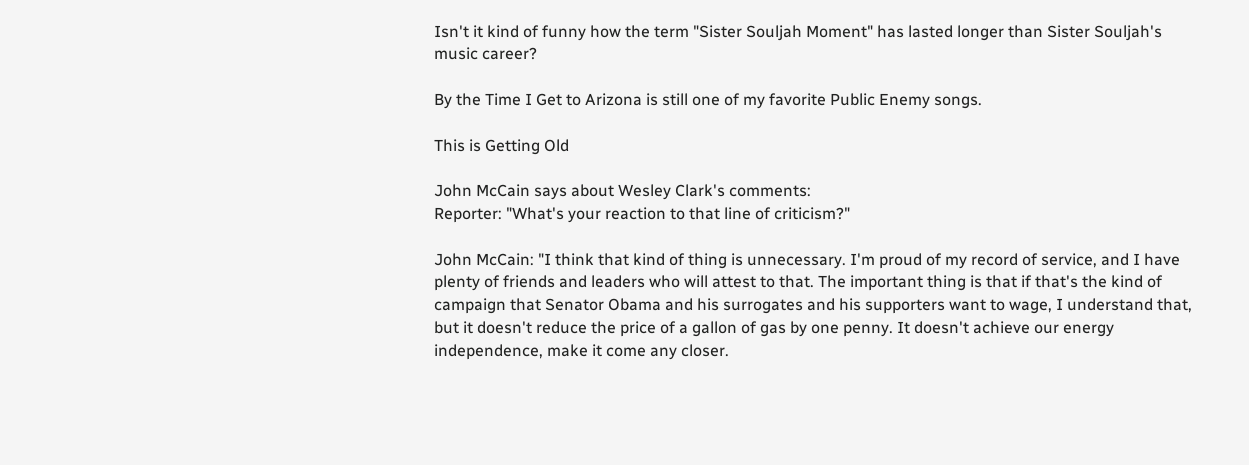Isn't it kind of funny how the term "Sister Souljah Moment" has lasted longer than Sister Souljah's music career?

By the Time I Get to Arizona is still one of my favorite Public Enemy songs.

This is Getting Old

John McCain says about Wesley Clark's comments:
Reporter: "What's your reaction to that line of criticism?"

John McCain: "I think that kind of thing is unnecessary. I'm proud of my record of service, and I have plenty of friends and leaders who will attest to that. The important thing is that if that's the kind of campaign that Senator Obama and his surrogates and his supporters want to wage, I understand that, but it doesn't reduce the price of a gallon of gas by one penny. It doesn't achieve our energy independence, make it come any closer.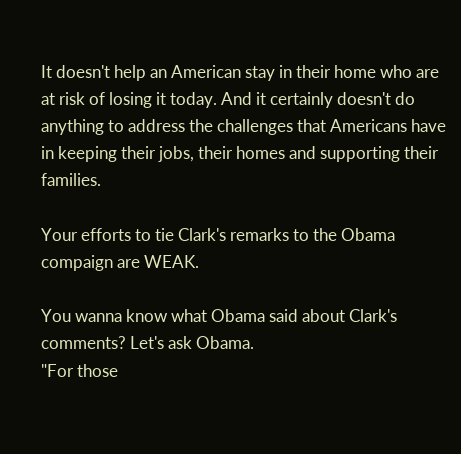It doesn't help an American stay in their home who are at risk of losing it today. And it certainly doesn't do anything to address the challenges that Americans have in keeping their jobs, their homes and supporting their families.

Your efforts to tie Clark's remarks to the Obama compaign are WEAK.

You wanna know what Obama said about Clark's comments? Let's ask Obama.
"For those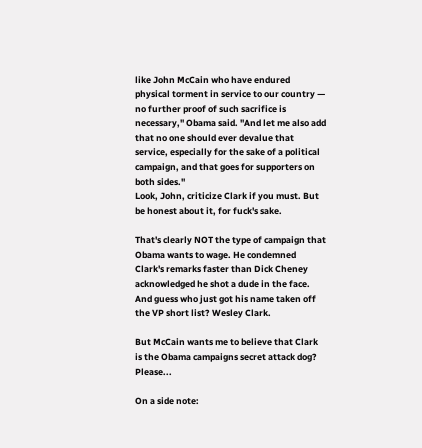like John McCain who have endured physical torment in service to our country — no further proof of such sacrifice is necessary," Obama said. "And let me also add that no one should ever devalue that service, especially for the sake of a political campaign, and that goes for supporters on both sides."
Look, John, criticize Clark if you must. But be honest about it, for fuck's sake.

That's clearly NOT the type of campaign that Obama wants to wage. He condemned Clark's remarks faster than Dick Cheney acknowledged he shot a dude in the face. And guess who just got his name taken off the VP short list? Wesley Clark.

But McCain wants me to believe that Clark is the Obama campaigns secret attack dog? Please...

On a side note: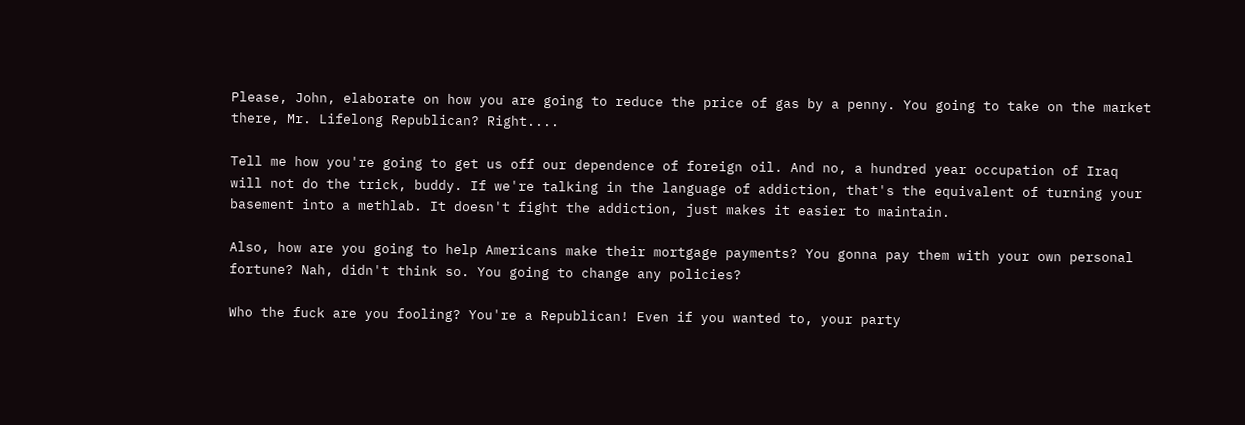Please, John, elaborate on how you are going to reduce the price of gas by a penny. You going to take on the market there, Mr. Lifelong Republican? Right....

Tell me how you're going to get us off our dependence of foreign oil. And no, a hundred year occupation of Iraq will not do the trick, buddy. If we're talking in the language of addiction, that's the equivalent of turning your basement into a methlab. It doesn't fight the addiction, just makes it easier to maintain.

Also, how are you going to help Americans make their mortgage payments? You gonna pay them with your own personal fortune? Nah, didn't think so. You going to change any policies?

Who the fuck are you fooling? You're a Republican! Even if you wanted to, your party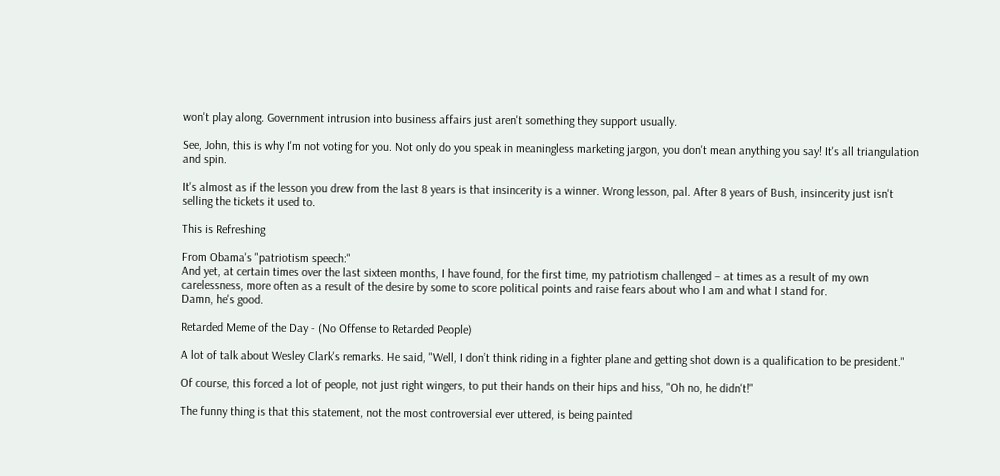won't play along. Government intrusion into business affairs just aren't something they support usually.

See, John, this is why I'm not voting for you. Not only do you speak in meaningless marketing jargon, you don't mean anything you say! It's all triangulation and spin.

It's almost as if the lesson you drew from the last 8 years is that insincerity is a winner. Wrong lesson, pal. After 8 years of Bush, insincerity just isn't selling the tickets it used to.

This is Refreshing

From Obama's "patriotism speech:"
And yet, at certain times over the last sixteen months, I have found, for the first time, my patriotism challenged – at times as a result of my own carelessness, more often as a result of the desire by some to score political points and raise fears about who I am and what I stand for.
Damn, he's good.

Retarded Meme of the Day - (No Offense to Retarded People)

A lot of talk about Wesley Clark's remarks. He said, "Well, I don’t think riding in a fighter plane and getting shot down is a qualification to be president."

Of course, this forced a lot of people, not just right wingers, to put their hands on their hips and hiss, "Oh no, he didn't!"

The funny thing is that this statement, not the most controversial ever uttered, is being painted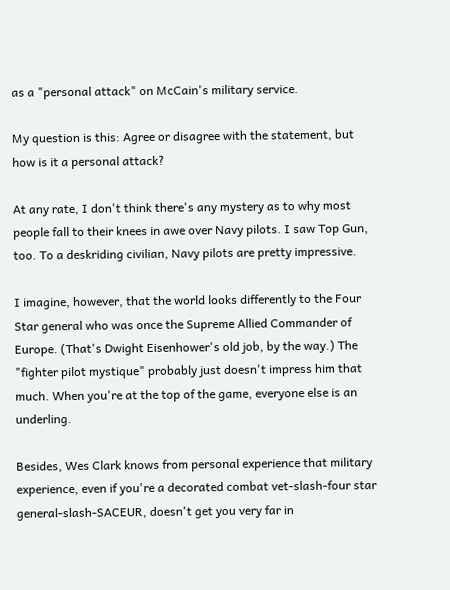as a "personal attack" on McCain's military service.

My question is this: Agree or disagree with the statement, but how is it a personal attack?

At any rate, I don't think there's any mystery as to why most people fall to their knees in awe over Navy pilots. I saw Top Gun, too. To a deskriding civilian, Navy pilots are pretty impressive.

I imagine, however, that the world looks differently to the Four Star general who was once the Supreme Allied Commander of Europe. (That's Dwight Eisenhower's old job, by the way.) The "fighter pilot mystique" probably just doesn't impress him that much. When you're at the top of the game, everyone else is an underling.

Besides, Wes Clark knows from personal experience that military experience, even if you're a decorated combat vet-slash-four star general-slash-SACEUR, doesn't get you very far in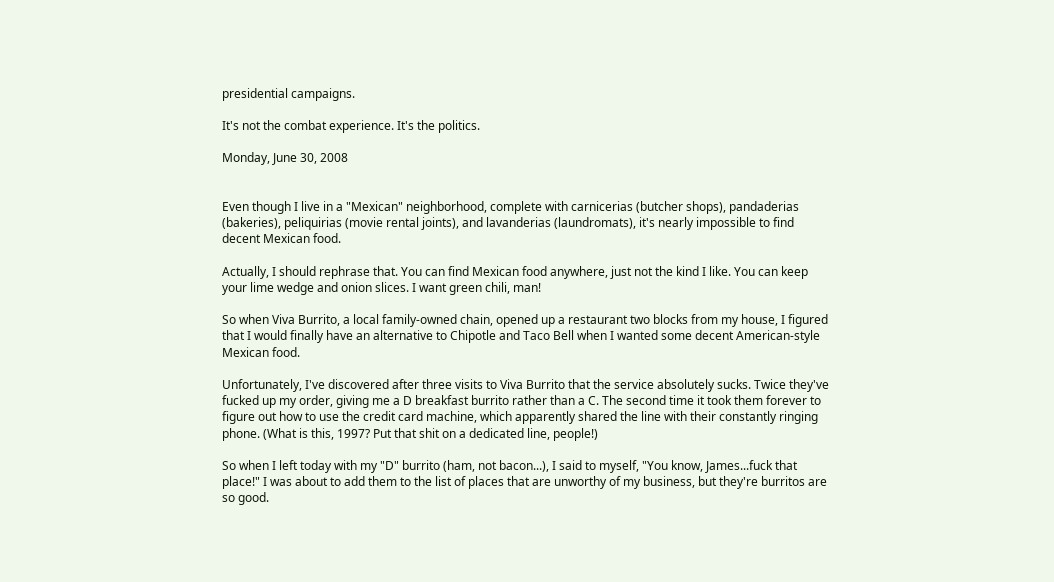presidential campaigns.

It's not the combat experience. It's the politics.

Monday, June 30, 2008


Even though I live in a "Mexican" neighborhood, complete with carnicerias (butcher shops), pandaderias (bakeries), peliquirias (movie rental joints), and lavanderias (laundromats), it's nearly impossible to find decent Mexican food.

Actually, I should rephrase that. You can find Mexican food anywhere, just not the kind I like. You can keep your lime wedge and onion slices. I want green chili, man!

So when Viva Burrito, a local family-owned chain, opened up a restaurant two blocks from my house, I figured that I would finally have an alternative to Chipotle and Taco Bell when I wanted some decent American-style Mexican food.

Unfortunately, I've discovered after three visits to Viva Burrito that the service absolutely sucks. Twice they've fucked up my order, giving me a D breakfast burrito rather than a C. The second time it took them forever to figure out how to use the credit card machine, which apparently shared the line with their constantly ringing phone. (What is this, 1997? Put that shit on a dedicated line, people!)

So when I left today with my "D" burrito (ham, not bacon...), I said to myself, "You know, James...fuck that place!" I was about to add them to the list of places that are unworthy of my business, but they're burritos are so good.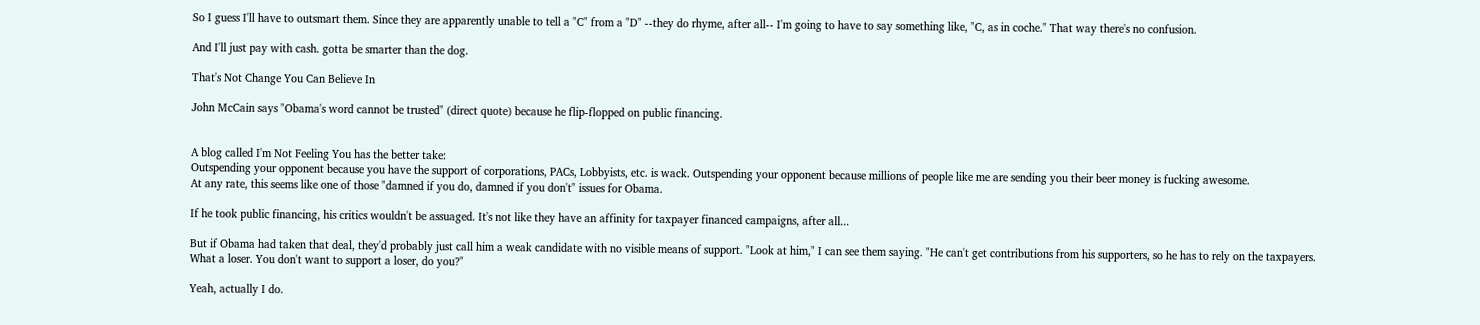So I guess I'll have to outsmart them. Since they are apparently unable to tell a "C" from a "D" --they do rhyme, after all-- I'm going to have to say something like, "C, as in coche." That way there's no confusion.

And I'll just pay with cash. gotta be smarter than the dog.

That's Not Change You Can Believe In

John McCain says "Obama's word cannot be trusted" (direct quote) because he flip-flopped on public financing.


A blog called I'm Not Feeling You has the better take:
Outspending your opponent because you have the support of corporations, PACs, Lobbyists, etc. is wack. Outspending your opponent because millions of people like me are sending you their beer money is fucking awesome.
At any rate, this seems like one of those "damned if you do, damned if you don't" issues for Obama.

If he took public financing, his critics wouldn't be assuaged. It's not like they have an affinity for taxpayer financed campaigns, after all...

But if Obama had taken that deal, they'd probably just call him a weak candidate with no visible means of support. "Look at him," I can see them saying. "He can't get contributions from his supporters, so he has to rely on the taxpayers. What a loser. You don't want to support a loser, do you?"

Yeah, actually I do.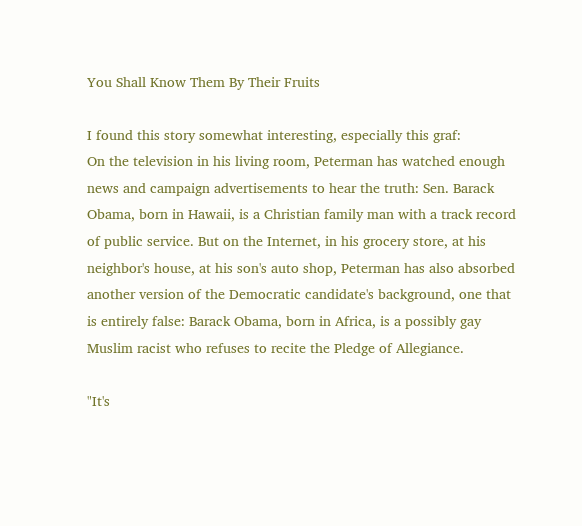You Shall Know Them By Their Fruits

I found this story somewhat interesting, especially this graf:
On the television in his living room, Peterman has watched enough news and campaign advertisements to hear the truth: Sen. Barack Obama, born in Hawaii, is a Christian family man with a track record of public service. But on the Internet, in his grocery store, at his neighbor's house, at his son's auto shop, Peterman has also absorbed another version of the Democratic candidate's background, one that is entirely false: Barack Obama, born in Africa, is a possibly gay Muslim racist who refuses to recite the Pledge of Allegiance.

"It's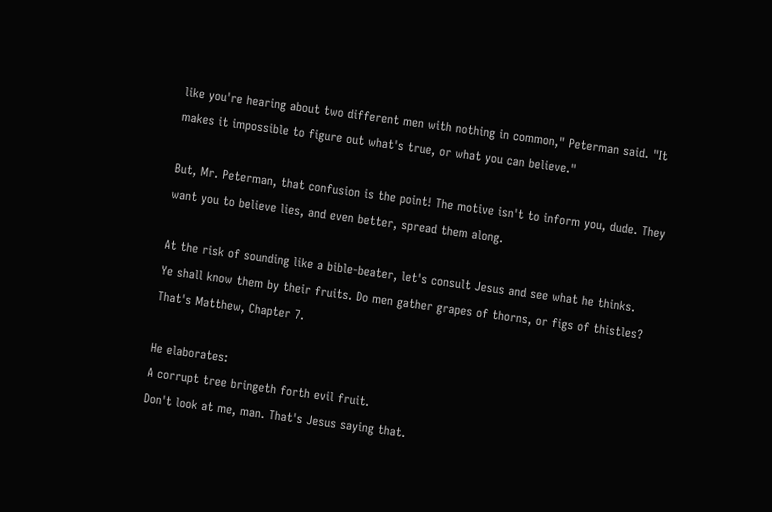like you're hearing about two different men with nothing in common," Peterman said. "It makes it impossible to figure out what's true, or what you can believe."

But, Mr. Peterman, that confusion is the point! The motive isn't to inform you, dude. They want you to believe lies, and even better, spread them along.

At the risk of sounding like a bible-beater, let's consult Jesus and see what he thinks.
Ye shall know them by their fruits. Do men gather grapes of thorns, or figs of thistles?
That's Matthew, Chapter 7.

He elaborates:
A corrupt tree bringeth forth evil fruit.
Don't look at me, man. That's Jesus saying that.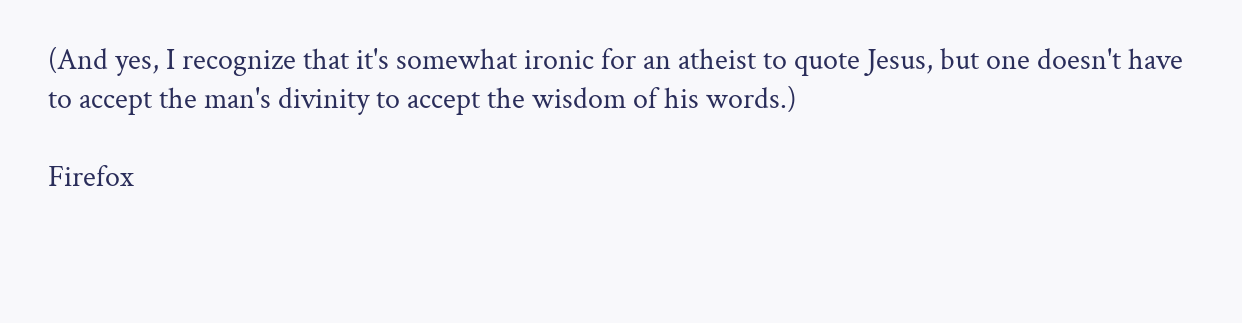(And yes, I recognize that it's somewhat ironic for an atheist to quote Jesus, but one doesn't have to accept the man's divinity to accept the wisdom of his words.)

Firefox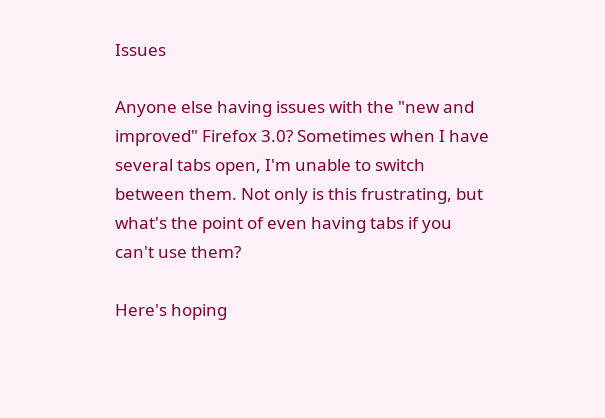Issues

Anyone else having issues with the "new and improved" Firefox 3.0? Sometimes when I have several tabs open, I'm unable to switch between them. Not only is this frustrating, but what's the point of even having tabs if you can't use them?

Here's hoping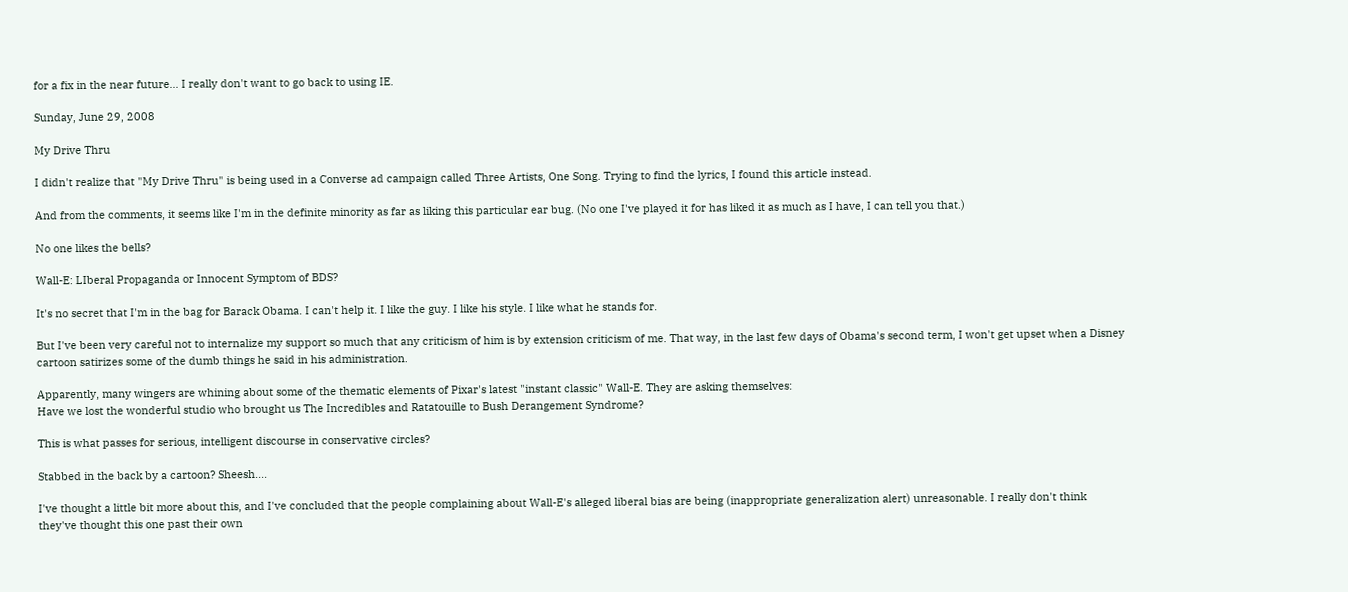for a fix in the near future... I really don't want to go back to using IE.

Sunday, June 29, 2008

My Drive Thru

I didn't realize that "My Drive Thru" is being used in a Converse ad campaign called Three Artists, One Song. Trying to find the lyrics, I found this article instead.

And from the comments, it seems like I'm in the definite minority as far as liking this particular ear bug. (No one I've played it for has liked it as much as I have, I can tell you that.)

No one likes the bells?

Wall-E: LIberal Propaganda or Innocent Symptom of BDS?

It's no secret that I'm in the bag for Barack Obama. I can't help it. I like the guy. I like his style. I like what he stands for.

But I've been very careful not to internalize my support so much that any criticism of him is by extension criticism of me. That way, in the last few days of Obama's second term, I won't get upset when a Disney cartoon satirizes some of the dumb things he said in his administration.

Apparently, many wingers are whining about some of the thematic elements of Pixar's latest "instant classic" Wall-E. They are asking themselves:
Have we lost the wonderful studio who brought us The Incredibles and Ratatouille to Bush Derangement Syndrome?

This is what passes for serious, intelligent discourse in conservative circles?

Stabbed in the back by a cartoon? Sheesh....

I've thought a little bit more about this, and I've concluded that the people complaining about Wall-E's alleged liberal bias are being (inappropriate generalization alert) unreasonable. I really don't think they've thought this one past their own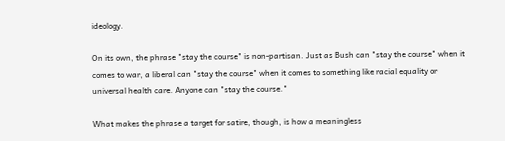ideology.

On its own, the phrase "stay the course" is non-partisan. Just as Bush can "stay the course" when it comes to war, a liberal can "stay the course" when it comes to something like racial equality or universal health care. Anyone can "stay the course."

What makes the phrase a target for satire, though, is how a meaningless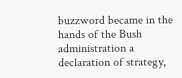buzzword became in the hands of the Bush administration a declaration of strategy,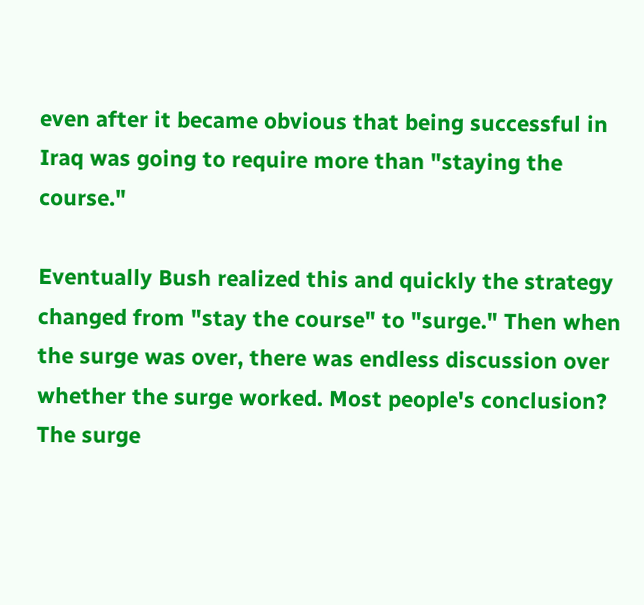even after it became obvious that being successful in Iraq was going to require more than "staying the course."

Eventually Bush realized this and quickly the strategy changed from "stay the course" to "surge." Then when the surge was over, there was endless discussion over whether the surge worked. Most people's conclusion? The surge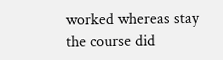worked whereas stay the course did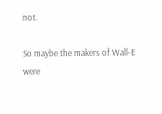not.

So maybe the makers of Wall-E were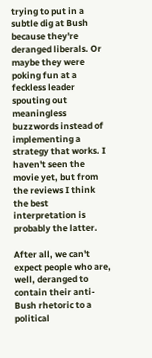trying to put in a subtle dig at Bush because they're deranged liberals. Or maybe they were poking fun at a feckless leader spouting out meaningless buzzwords instead of implementing a strategy that works. I haven't seen the movie yet, but from the reviews I think the best interpretation is probably the latter.

After all, we can't expect people who are, well, deranged to contain their anti-Bush rhetoric to a political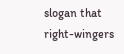slogan that right-wingers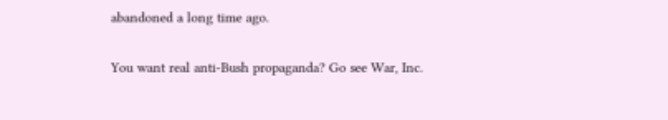abandoned a long time ago.

You want real anti-Bush propaganda? Go see War, Inc.